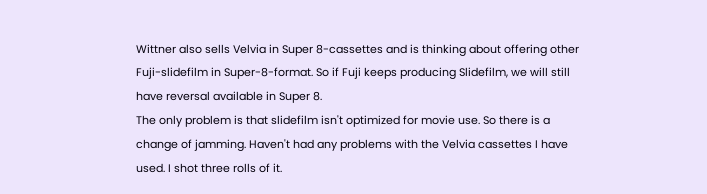Wittner also sells Velvia in Super 8-cassettes and is thinking about offering other Fuji-slidefilm in Super-8-format. So if Fuji keeps producing Slidefilm, we will still have reversal available in Super 8.
The only problem is that slidefilm isn't optimized for movie use. So there is a change of jamming. Haven't had any problems with the Velvia cassettes I have used. I shot three rolls of it.